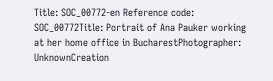Title: SOC_00772-en Reference code: SOC_00772Title: Portrait of Ana Pauker working at her home office in BucharestPhotographer: UnknownCreation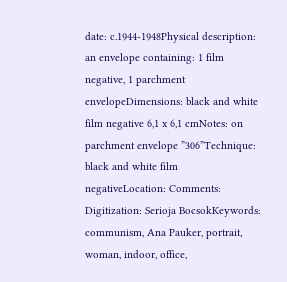date: c.1944-1948Physical description: an envelope containing: 1 film negative, 1 parchment envelopeDimensions: black and white film negative 6,1 x 6,1 cmNotes: on parchment envelope ”306”Technique: black and white film negativeLocation: Comments: Digitization: Serioja BocsokKeywords: communism, Ana Pauker, portrait, woman, indoor, office,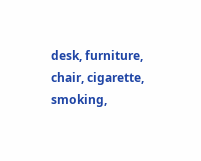desk, furniture, chair, cigarette, smoking,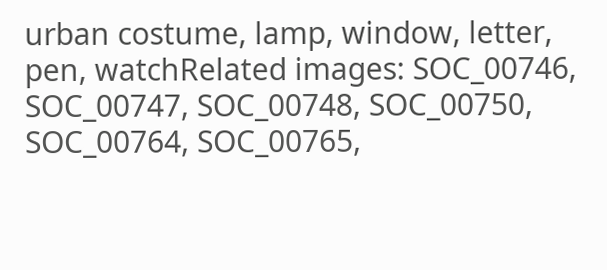urban costume, lamp, window, letter, pen, watchRelated images: SOC_00746, SOC_00747, SOC_00748, SOC_00750, SOC_00764, SOC_00765,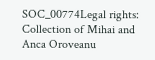SOC_00774Legal rights: Collection of Mihai and Anca Oroveanu